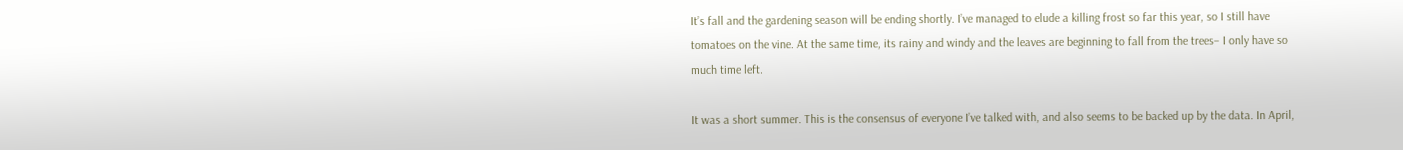It’s fall and the gardening season will be ending shortly. I’ve managed to elude a killing frost so far this year, so I still have tomatoes on the vine. At the same time, its rainy and windy and the leaves are beginning to fall from the trees– I only have so much time left.

It was a short summer. This is the consensus of everyone I’ve talked with, and also seems to be backed up by the data. In April,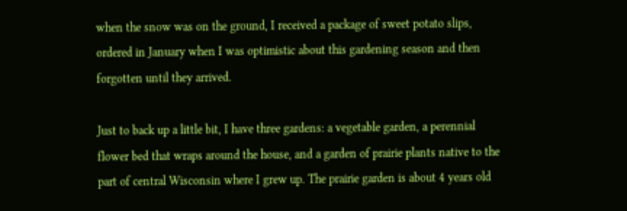when the snow was on the ground, I received a package of sweet potato slips, ordered in January when I was optimistic about this gardening season and then forgotten until they arrived.

Just to back up a little bit, I have three gardens: a vegetable garden, a perennial flower bed that wraps around the house, and a garden of prairie plants native to the part of central Wisconsin where I grew up. The prairie garden is about 4 years old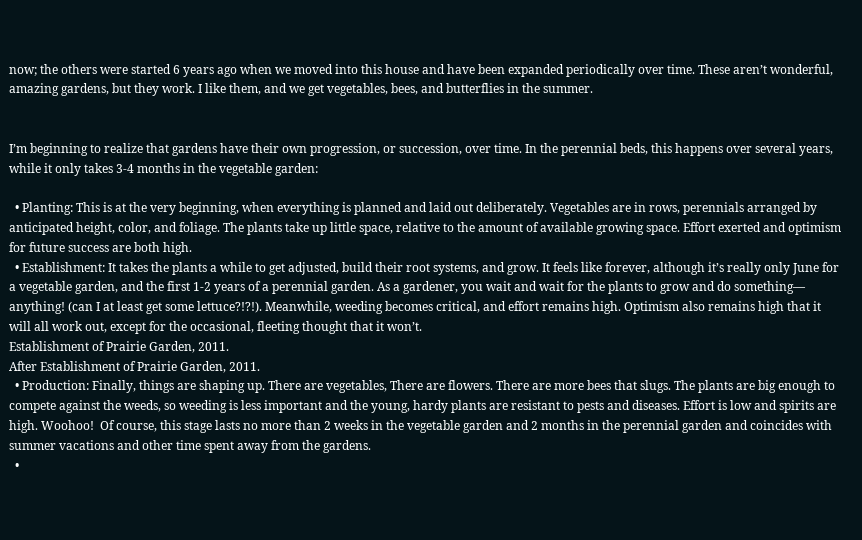now; the others were started 6 years ago when we moved into this house and have been expanded periodically over time. These aren’t wonderful, amazing gardens, but they work. I like them, and we get vegetables, bees, and butterflies in the summer.


I’m beginning to realize that gardens have their own progression, or succession, over time. In the perennial beds, this happens over several years, while it only takes 3-4 months in the vegetable garden:

  • Planting: This is at the very beginning, when everything is planned and laid out deliberately. Vegetables are in rows, perennials arranged by anticipated height, color, and foliage. The plants take up little space, relative to the amount of available growing space. Effort exerted and optimism for future success are both high.
  • Establishment: It takes the plants a while to get adjusted, build their root systems, and grow. It feels like forever, although it’s really only June for a vegetable garden, and the first 1-2 years of a perennial garden. As a gardener, you wait and wait for the plants to grow and do something— anything! (can I at least get some lettuce?!?!). Meanwhile, weeding becomes critical, and effort remains high. Optimism also remains high that it will all work out, except for the occasional, fleeting thought that it won’t.
Establishment of Prairie Garden, 2011.
After Establishment of Prairie Garden, 2011.
  • Production: Finally, things are shaping up. There are vegetables, There are flowers. There are more bees that slugs. The plants are big enough to compete against the weeds, so weeding is less important and the young, hardy plants are resistant to pests and diseases. Effort is low and spirits are high. Woohoo!  Of course, this stage lasts no more than 2 weeks in the vegetable garden and 2 months in the perennial garden and coincides with summer vacations and other time spent away from the gardens.
  •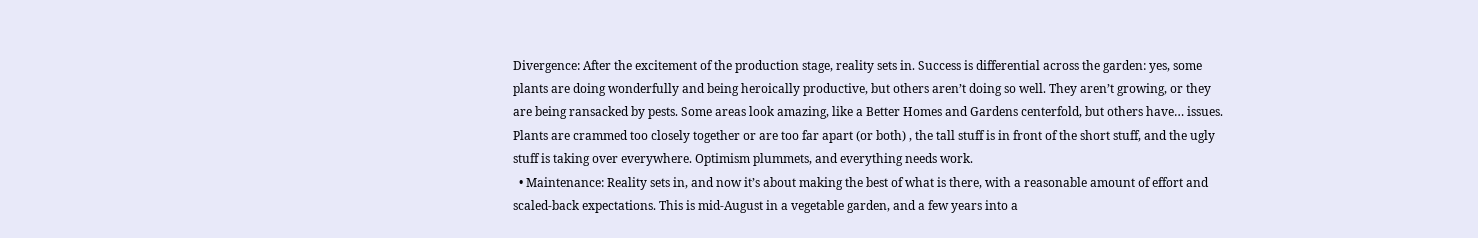Divergence: After the excitement of the production stage, reality sets in. Success is differential across the garden: yes, some plants are doing wonderfully and being heroically productive, but others aren’t doing so well. They aren’t growing, or they are being ransacked by pests. Some areas look amazing, like a Better Homes and Gardens centerfold, but others have… issues. Plants are crammed too closely together or are too far apart (or both) , the tall stuff is in front of the short stuff, and the ugly stuff is taking over everywhere. Optimism plummets, and everything needs work.
  • Maintenance: Reality sets in, and now it’s about making the best of what is there, with a reasonable amount of effort and scaled-back expectations. This is mid-August in a vegetable garden, and a few years into a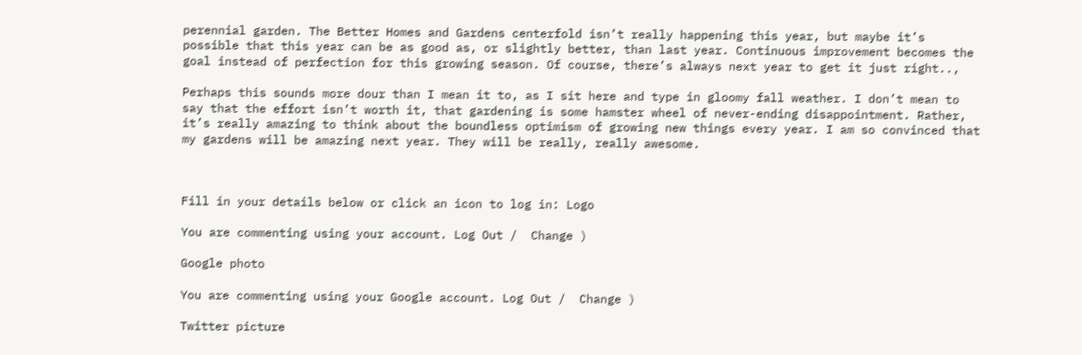perennial garden. The Better Homes and Gardens centerfold isn’t really happening this year, but maybe it’s possible that this year can be as good as, or slightly better, than last year. Continuous improvement becomes the goal instead of perfection for this growing season. Of course, there’s always next year to get it just right..,

Perhaps this sounds more dour than I mean it to, as I sit here and type in gloomy fall weather. I don’t mean to say that the effort isn’t worth it, that gardening is some hamster wheel of never-ending disappointment. Rather, it’s really amazing to think about the boundless optimism of growing new things every year. I am so convinced that my gardens will be amazing next year. They will be really, really awesome.



Fill in your details below or click an icon to log in: Logo

You are commenting using your account. Log Out /  Change )

Google photo

You are commenting using your Google account. Log Out /  Change )

Twitter picture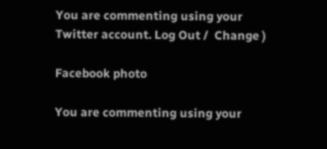You are commenting using your Twitter account. Log Out /  Change )

Facebook photo

You are commenting using your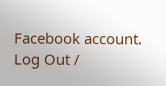Facebook account. Log Out /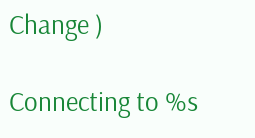Change )

Connecting to %s